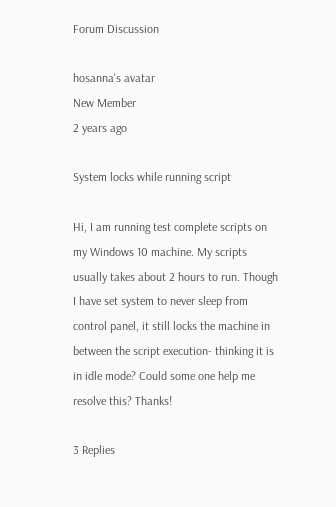Forum Discussion

hosanna's avatar
New Member
2 years ago

System locks while running script

Hi, I am running test complete scripts on my Windows 10 machine. My scripts usually takes about 2 hours to run. Though I have set system to never sleep from control panel, it still locks the machine in between the script execution- thinking it is in idle mode? Could some one help me resolve this? Thanks!

3 Replies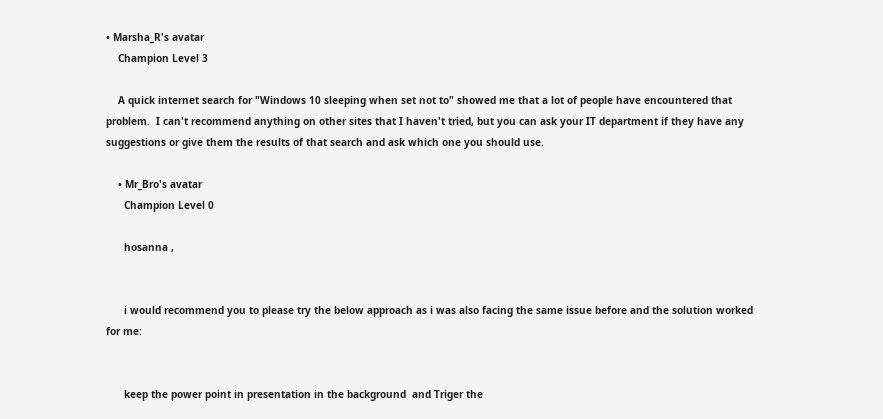• Marsha_R's avatar
    Champion Level 3

    A quick internet search for "Windows 10 sleeping when set not to" showed me that a lot of people have encountered that problem.  I can't recommend anything on other sites that I haven't tried, but you can ask your IT department if they have any suggestions or give them the results of that search and ask which one you should use.

    • Mr_Bro's avatar
      Champion Level 0

      hosanna ,


      i would recommend you to please try the below approach as i was also facing the same issue before and the solution worked for me:


      keep the power point in presentation in the background  and Triger the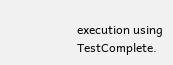execution using TestComplete.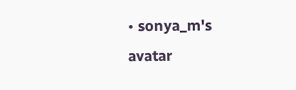• sonya_m's avatar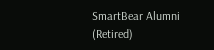SmartBear Alumni (Retired)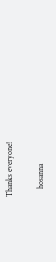Thanks everyone!

    hosanna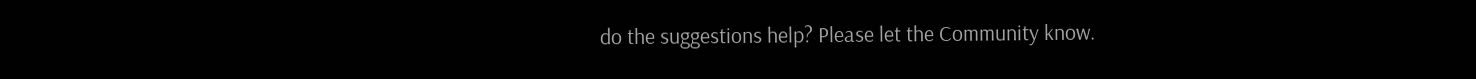do the suggestions help? Please let the Community know.